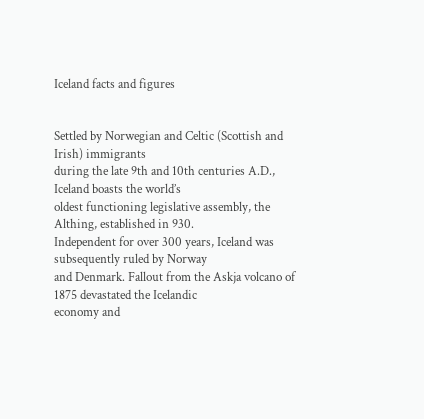Iceland facts and figures


Settled by Norwegian and Celtic (Scottish and Irish) immigrants
during the late 9th and 10th centuries A.D., Iceland boasts the world’s
oldest functioning legislative assembly, the Althing, established in 930.
Independent for over 300 years, Iceland was subsequently ruled by Norway
and Denmark. Fallout from the Askja volcano of 1875 devastated the Icelandic
economy and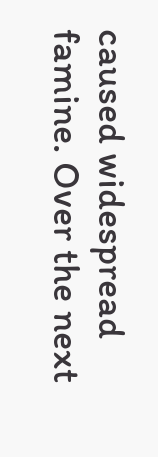caused widespread famine. Over the next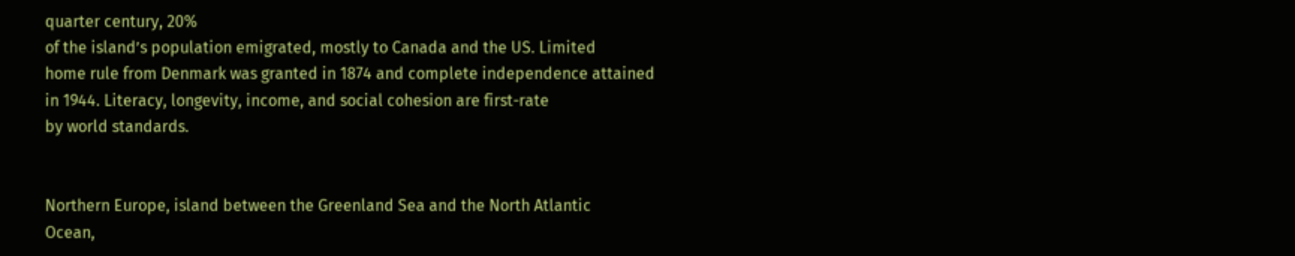quarter century, 20%
of the island’s population emigrated, mostly to Canada and the US. Limited
home rule from Denmark was granted in 1874 and complete independence attained
in 1944. Literacy, longevity, income, and social cohesion are first-rate
by world standards.


Northern Europe, island between the Greenland Sea and the North Atlantic
Ocean,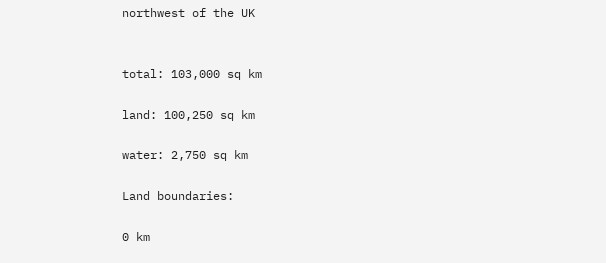northwest of the UK


total: 103,000 sq km

land: 100,250 sq km

water: 2,750 sq km

Land boundaries:

0 km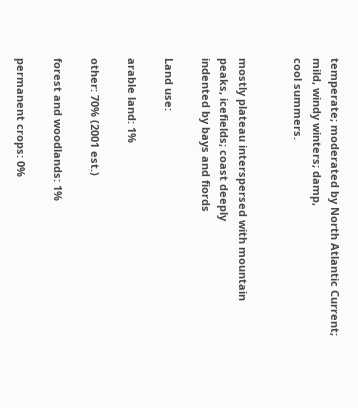temperate; moderated by North Atlantic Current; mild, windy winters; damp,
cool summers.


mostly plateau interspersed with mountain peaks, icefields; coast deeply
indented by bays and fiords

Land use:

arable land: 1%

other: 70% (2001 est.)

forest and woodlands: 1%

permanent crops: 0%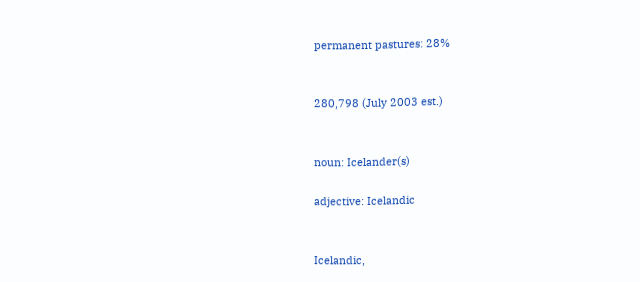permanent pastures: 28%


280,798 (July 2003 est.)


noun: Icelander(s)

adjective: Icelandic


Icelandic,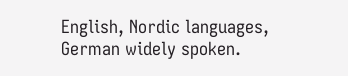English, Nordic languages, German widely spoken.